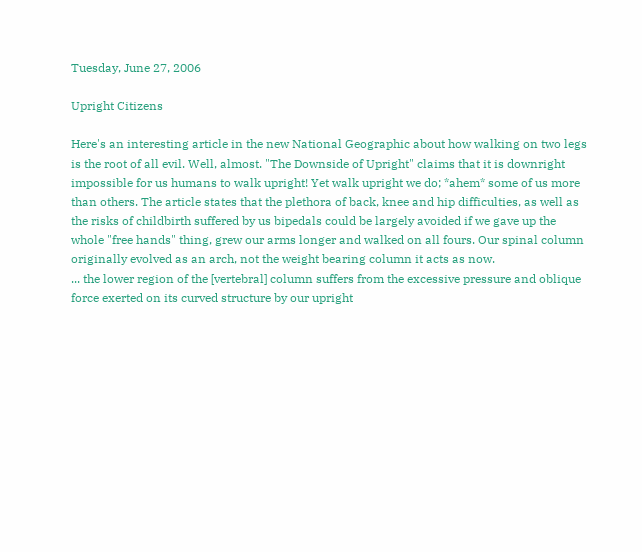Tuesday, June 27, 2006

Upright Citizens

Here's an interesting article in the new National Geographic about how walking on two legs is the root of all evil. Well, almost. "The Downside of Upright" claims that it is downright impossible for us humans to walk upright! Yet walk upright we do; *ahem* some of us more than others. The article states that the plethora of back, knee and hip difficulties, as well as the risks of childbirth suffered by us bipedals could be largely avoided if we gave up the whole "free hands" thing, grew our arms longer and walked on all fours. Our spinal column originally evolved as an arch, not the weight bearing column it acts as now.
... the lower region of the [vertebral] column suffers from the excessive pressure and oblique force exerted on its curved structure by our upright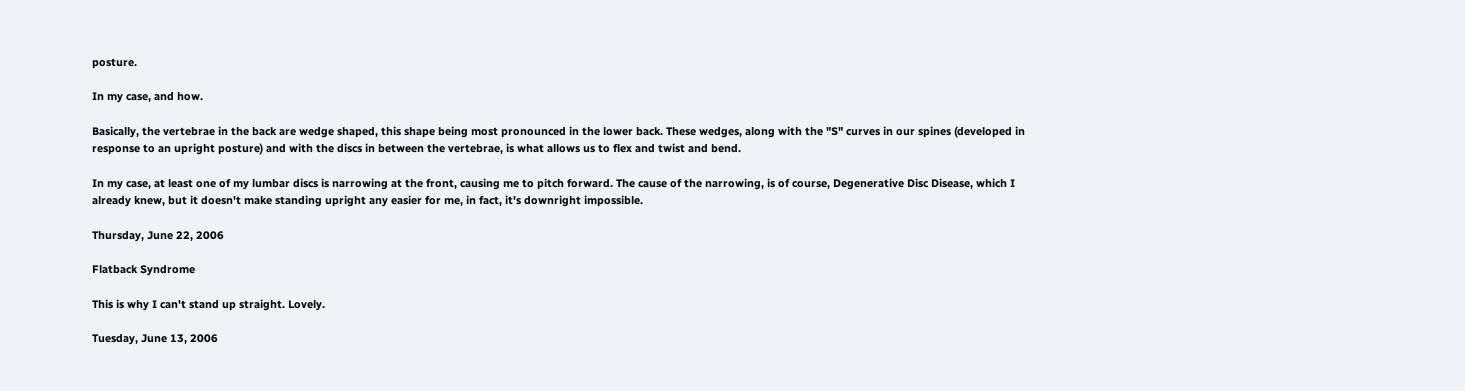posture.

In my case, and how.

Basically, the vertebrae in the back are wedge shaped, this shape being most pronounced in the lower back. These wedges, along with the "S" curves in our spines (developed in response to an upright posture) and with the discs in between the vertebrae, is what allows us to flex and twist and bend.

In my case, at least one of my lumbar discs is narrowing at the front, causing me to pitch forward. The cause of the narrowing, is of course, Degenerative Disc Disease, which I already knew, but it doesn't make standing upright any easier for me, in fact, it's downright impossible.

Thursday, June 22, 2006

Flatback Syndrome

This is why I can't stand up straight. Lovely.

Tuesday, June 13, 2006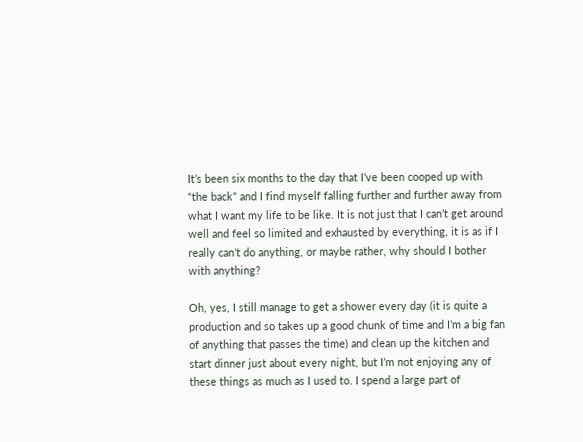It’s been six months to the day that I’ve been cooped up with “the back” and I find myself falling further and further away from what I want my life to be like. It is not just that I can’t get around well and feel so limited and exhausted by everything, it is as if I really can’t do anything, or maybe rather, why should I bother with anything?

Oh, yes, I still manage to get a shower every day (it is quite a production and so takes up a good chunk of time and I’m a big fan of anything that passes the time) and clean up the kitchen and start dinner just about every night, but I’m not enjoying any of these things as much as I used to. I spend a large part of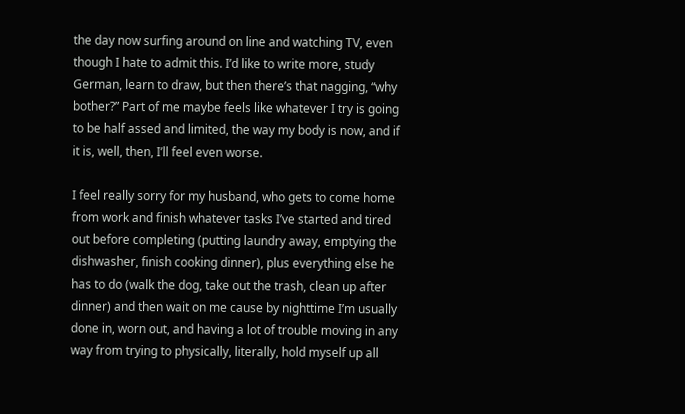the day now surfing around on line and watching TV, even though I hate to admit this. I’d like to write more, study German, learn to draw, but then there’s that nagging, “why bother?” Part of me maybe feels like whatever I try is going to be half assed and limited, the way my body is now, and if it is, well, then, I’ll feel even worse.

I feel really sorry for my husband, who gets to come home from work and finish whatever tasks I’ve started and tired out before completing (putting laundry away, emptying the dishwasher, finish cooking dinner), plus everything else he has to do (walk the dog, take out the trash, clean up after dinner) and then wait on me cause by nighttime I’m usually done in, worn out, and having a lot of trouble moving in any way from trying to physically, literally, hold myself up all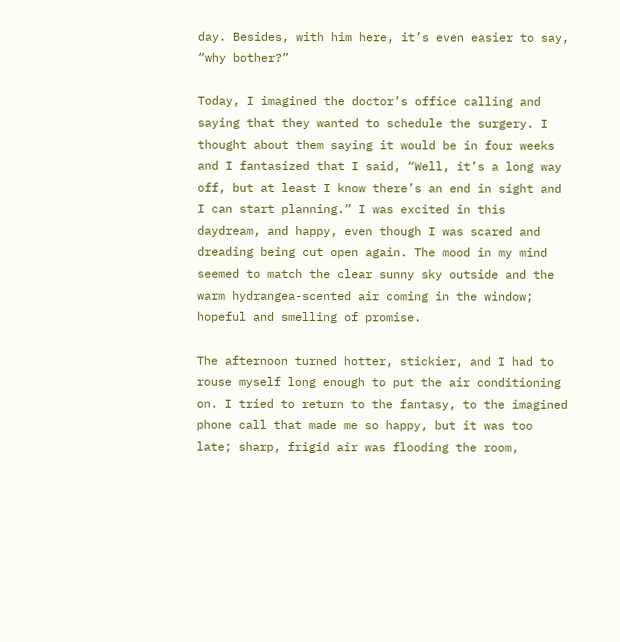day. Besides, with him here, it’s even easier to say, “why bother?”

Today, I imagined the doctor’s office calling and saying that they wanted to schedule the surgery. I thought about them saying it would be in four weeks and I fantasized that I said, “Well, it’s a long way off, but at least I know there’s an end in sight and I can start planning.” I was excited in this daydream, and happy, even though I was scared and dreading being cut open again. The mood in my mind seemed to match the clear sunny sky outside and the warm hydrangea-scented air coming in the window; hopeful and smelling of promise.

The afternoon turned hotter, stickier, and I had to rouse myself long enough to put the air conditioning on. I tried to return to the fantasy, to the imagined phone call that made me so happy, but it was too late; sharp, frigid air was flooding the room,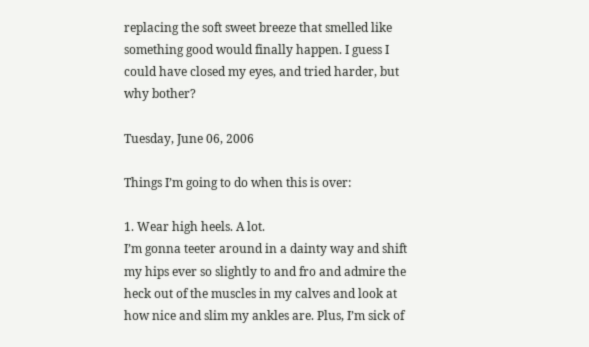replacing the soft sweet breeze that smelled like something good would finally happen. I guess I could have closed my eyes, and tried harder, but why bother?

Tuesday, June 06, 2006

Things I’m going to do when this is over:

1. Wear high heels. A lot.
I’m gonna teeter around in a dainty way and shift my hips ever so slightly to and fro and admire the heck out of the muscles in my calves and look at how nice and slim my ankles are. Plus, I’m sick of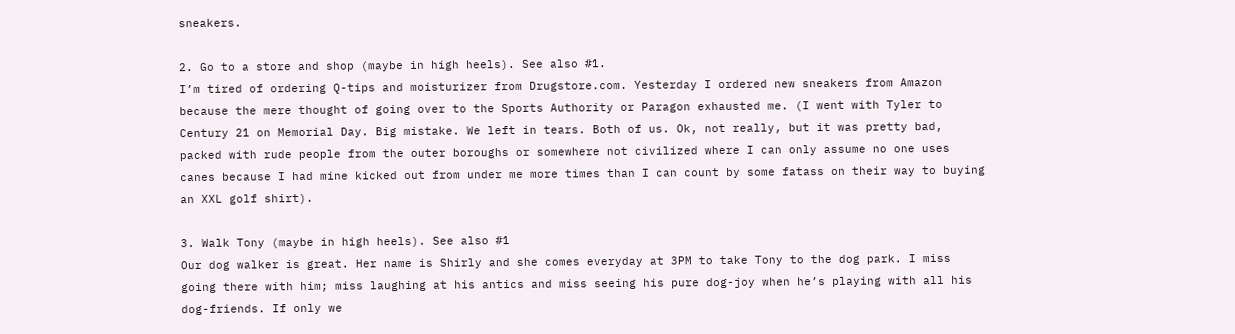sneakers.

2. Go to a store and shop (maybe in high heels). See also #1.
I’m tired of ordering Q-tips and moisturizer from Drugstore.com. Yesterday I ordered new sneakers from Amazon because the mere thought of going over to the Sports Authority or Paragon exhausted me. (I went with Tyler to Century 21 on Memorial Day. Big mistake. We left in tears. Both of us. Ok, not really, but it was pretty bad, packed with rude people from the outer boroughs or somewhere not civilized where I can only assume no one uses canes because I had mine kicked out from under me more times than I can count by some fatass on their way to buying an XXL golf shirt).

3. Walk Tony (maybe in high heels). See also #1
Our dog walker is great. Her name is Shirly and she comes everyday at 3PM to take Tony to the dog park. I miss going there with him; miss laughing at his antics and miss seeing his pure dog-joy when he’s playing with all his dog-friends. If only we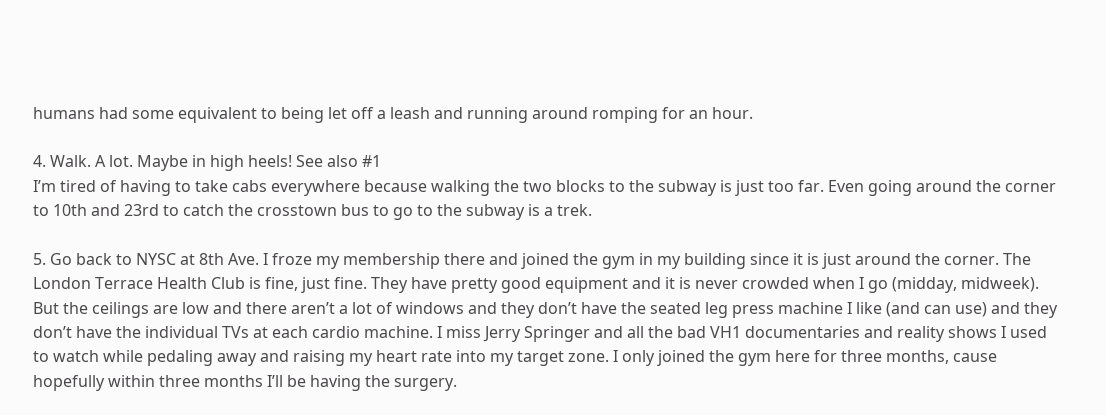humans had some equivalent to being let off a leash and running around romping for an hour.

4. Walk. A lot. Maybe in high heels! See also #1
I’m tired of having to take cabs everywhere because walking the two blocks to the subway is just too far. Even going around the corner to 10th and 23rd to catch the crosstown bus to go to the subway is a trek.

5. Go back to NYSC at 8th Ave. I froze my membership there and joined the gym in my building since it is just around the corner. The London Terrace Health Club is fine, just fine. They have pretty good equipment and it is never crowded when I go (midday, midweek). But the ceilings are low and there aren’t a lot of windows and they don’t have the seated leg press machine I like (and can use) and they don’t have the individual TVs at each cardio machine. I miss Jerry Springer and all the bad VH1 documentaries and reality shows I used to watch while pedaling away and raising my heart rate into my target zone. I only joined the gym here for three months, cause hopefully within three months I’ll be having the surgery.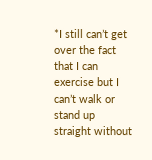*I still can’t get over the fact that I can exercise but I can’t walk or stand up straight without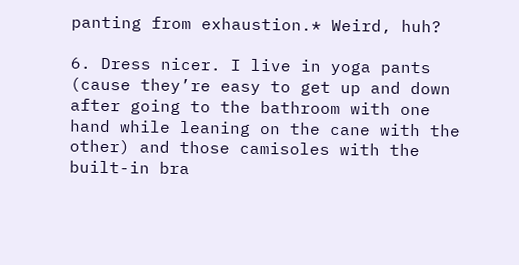panting from exhaustion.* Weird, huh?

6. Dress nicer. I live in yoga pants (cause they’re easy to get up and down after going to the bathroom with one hand while leaning on the cane with the other) and those camisoles with the built-in bra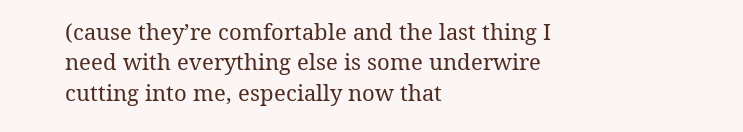(cause they’re comfortable and the last thing I need with everything else is some underwire cutting into me, especially now that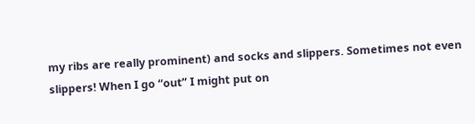my ribs are really prominent) and socks and slippers. Sometimes not even slippers! When I go “out” I might put on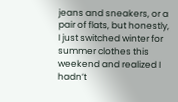jeans and sneakers, or a pair of flats, but honestly, I just switched winter for summer clothes this weekend and realized I hadn’t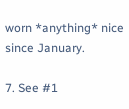worn *anything* nice since January.

7. See #1